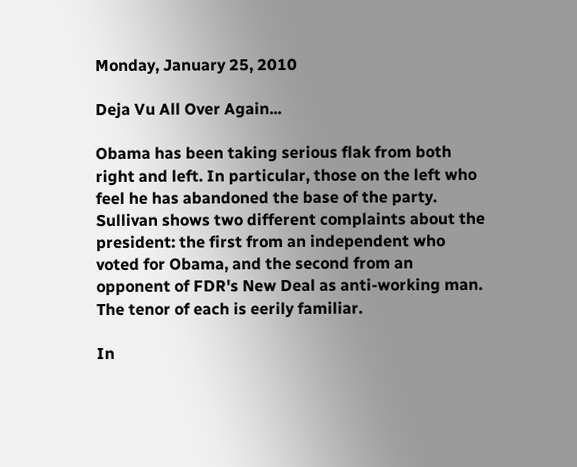Monday, January 25, 2010

Deja Vu All Over Again...

Obama has been taking serious flak from both right and left. In particular, those on the left who feel he has abandoned the base of the party. Sullivan shows two different complaints about the president: the first from an independent who voted for Obama, and the second from an opponent of FDR's New Deal as anti-working man. The tenor of each is eerily familiar.

In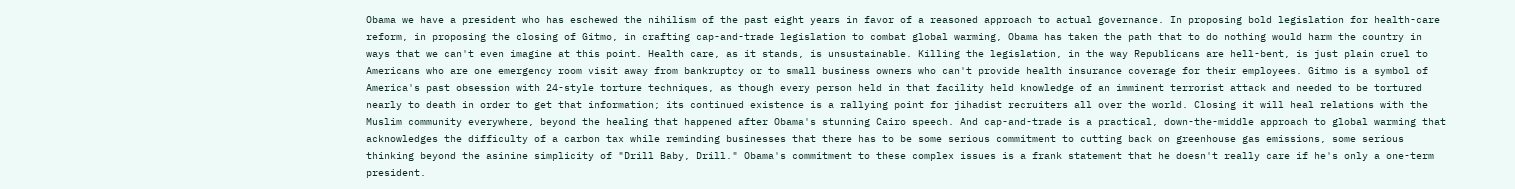Obama we have a president who has eschewed the nihilism of the past eight years in favor of a reasoned approach to actual governance. In proposing bold legislation for health-care reform, in proposing the closing of Gitmo, in crafting cap-and-trade legislation to combat global warming, Obama has taken the path that to do nothing would harm the country in ways that we can't even imagine at this point. Health care, as it stands, is unsustainable. Killing the legislation, in the way Republicans are hell-bent, is just plain cruel to Americans who are one emergency room visit away from bankruptcy or to small business owners who can't provide health insurance coverage for their employees. Gitmo is a symbol of America's past obsession with 24-style torture techniques, as though every person held in that facility held knowledge of an imminent terrorist attack and needed to be tortured nearly to death in order to get that information; its continued existence is a rallying point for jihadist recruiters all over the world. Closing it will heal relations with the Muslim community everywhere, beyond the healing that happened after Obama's stunning Cairo speech. And cap-and-trade is a practical, down-the-middle approach to global warming that acknowledges the difficulty of a carbon tax while reminding businesses that there has to be some serious commitment to cutting back on greenhouse gas emissions, some serious thinking beyond the asinine simplicity of "Drill Baby, Drill." Obama's commitment to these complex issues is a frank statement that he doesn't really care if he's only a one-term president.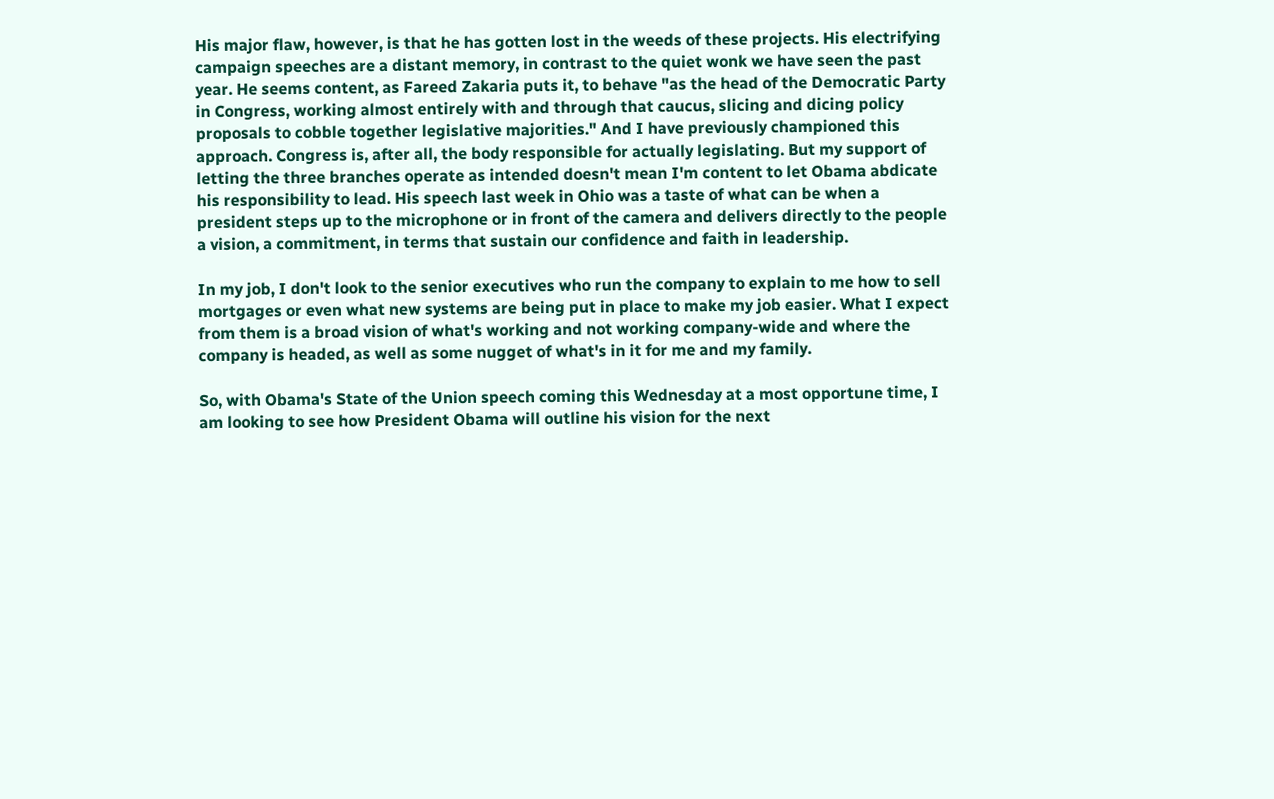His major flaw, however, is that he has gotten lost in the weeds of these projects. His electrifying campaign speeches are a distant memory, in contrast to the quiet wonk we have seen the past year. He seems content, as Fareed Zakaria puts it, to behave "as the head of the Democratic Party in Congress, working almost entirely with and through that caucus, slicing and dicing policy proposals to cobble together legislative majorities." And I have previously championed this approach. Congress is, after all, the body responsible for actually legislating. But my support of letting the three branches operate as intended doesn't mean I'm content to let Obama abdicate his responsibility to lead. His speech last week in Ohio was a taste of what can be when a president steps up to the microphone or in front of the camera and delivers directly to the people a vision, a commitment, in terms that sustain our confidence and faith in leadership.

In my job, I don't look to the senior executives who run the company to explain to me how to sell mortgages or even what new systems are being put in place to make my job easier. What I expect from them is a broad vision of what's working and not working company-wide and where the company is headed, as well as some nugget of what's in it for me and my family.

So, with Obama's State of the Union speech coming this Wednesday at a most opportune time, I am looking to see how President Obama will outline his vision for the next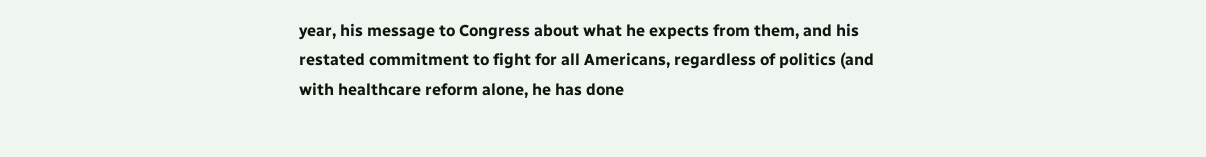year, his message to Congress about what he expects from them, and his restated commitment to fight for all Americans, regardless of politics (and with healthcare reform alone, he has done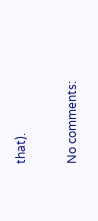that).

No comments: